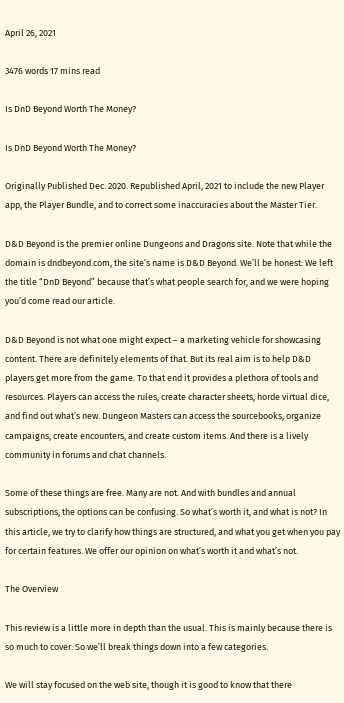April 26, 2021

3476 words 17 mins read

Is DnD Beyond Worth The Money?

Is DnD Beyond Worth The Money?

Originally Published Dec. 2020. Republished April, 2021 to include the new Player app, the Player Bundle, and to correct some inaccuracies about the Master Tier.

D&D Beyond is the premier online Dungeons and Dragons site. Note that while the domain is dndbeyond.com, the site’s name is D&D Beyond. We’ll be honest: We left the title “DnD Beyond” because that’s what people search for, and we were hoping you’d come read our article.

D&D Beyond is not what one might expect – a marketing vehicle for showcasing content. There are definitely elements of that. But its real aim is to help D&D players get more from the game. To that end it provides a plethora of tools and resources. Players can access the rules, create character sheets, horde virtual dice, and find out what’s new. Dungeon Masters can access the sourcebooks, organize campaigns, create encounters, and create custom items. And there is a lively community in forums and chat channels.

Some of these things are free. Many are not. And with bundles and annual subscriptions, the options can be confusing. So what’s worth it, and what is not? In this article, we try to clarify how things are structured, and what you get when you pay for certain features. We offer our opinion on what’s worth it and what’s not.

The Overview

This review is a little more in depth than the usual. This is mainly because there is so much to cover. So we’ll break things down into a few categories.

We will stay focused on the web site, though it is good to know that there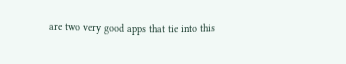are two very good apps that tie into this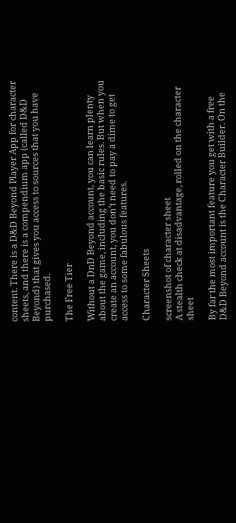content. There is a D&D Beyond Player App for character sheets, and there is a compendium app (called D&D Beyond) that gives you access to sources that you have purchased.

The Free Tier

Without a DnD Beyond account, you can learn plenty about the game, including the basic rules. But when you create an account, you don’t need to pay a dime to get access to some fabulous features.

Character Sheets

screenshot of character sheet
A stealth check at disadvantage, rolled on the character sheet

By far the most important feature you get with a free D&D Beyond account is the Character Builder. On the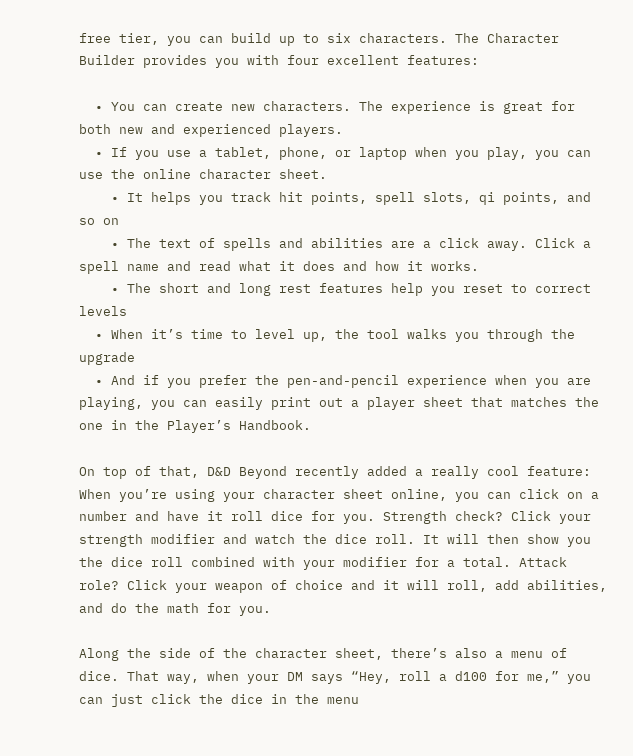free tier, you can build up to six characters. The Character Builder provides you with four excellent features:

  • You can create new characters. The experience is great for both new and experienced players.
  • If you use a tablet, phone, or laptop when you play, you can use the online character sheet.
    • It helps you track hit points, spell slots, qi points, and so on
    • The text of spells and abilities are a click away. Click a spell name and read what it does and how it works.
    • The short and long rest features help you reset to correct levels
  • When it’s time to level up, the tool walks you through the upgrade
  • And if you prefer the pen-and-pencil experience when you are playing, you can easily print out a player sheet that matches the one in the Player’s Handbook.

On top of that, D&D Beyond recently added a really cool feature: When you’re using your character sheet online, you can click on a number and have it roll dice for you. Strength check? Click your strength modifier and watch the dice roll. It will then show you the dice roll combined with your modifier for a total. Attack role? Click your weapon of choice and it will roll, add abilities, and do the math for you.

Along the side of the character sheet, there’s also a menu of dice. That way, when your DM says “Hey, roll a d100 for me,” you can just click the dice in the menu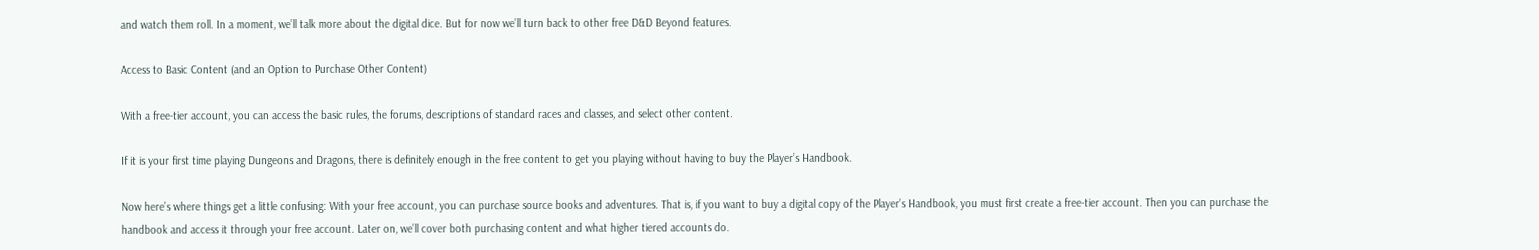and watch them roll. In a moment, we’ll talk more about the digital dice. But for now we’ll turn back to other free D&D Beyond features.

Access to Basic Content (and an Option to Purchase Other Content)

With a free-tier account, you can access the basic rules, the forums, descriptions of standard races and classes, and select other content.

If it is your first time playing Dungeons and Dragons, there is definitely enough in the free content to get you playing without having to buy the Player’s Handbook.

Now here’s where things get a little confusing: With your free account, you can purchase source books and adventures. That is, if you want to buy a digital copy of the Player’s Handbook, you must first create a free-tier account. Then you can purchase the handbook and access it through your free account. Later on, we’ll cover both purchasing content and what higher tiered accounts do.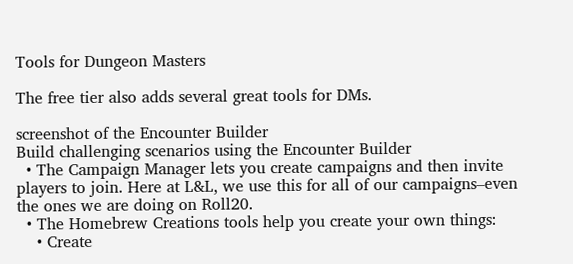Tools for Dungeon Masters

The free tier also adds several great tools for DMs.

screenshot of the Encounter Builder
Build challenging scenarios using the Encounter Builder
  • The Campaign Manager lets you create campaigns and then invite players to join. Here at L&L, we use this for all of our campaigns–even the ones we are doing on Roll20.
  • The Homebrew Creations tools help you create your own things:
    • Create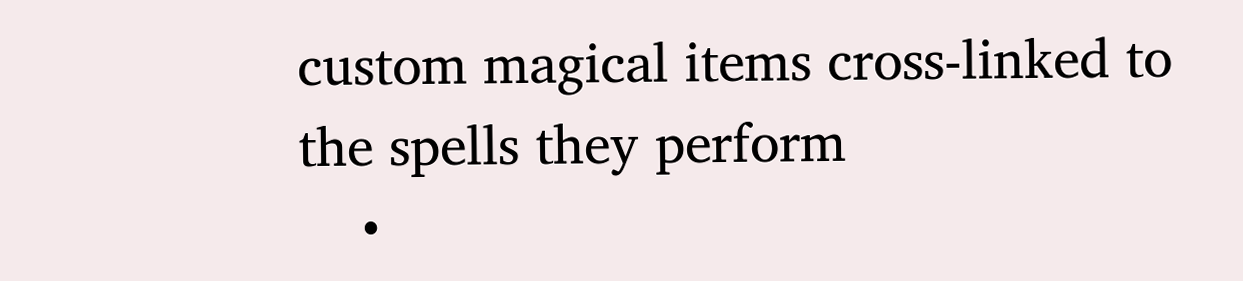custom magical items cross-linked to the spells they perform
    •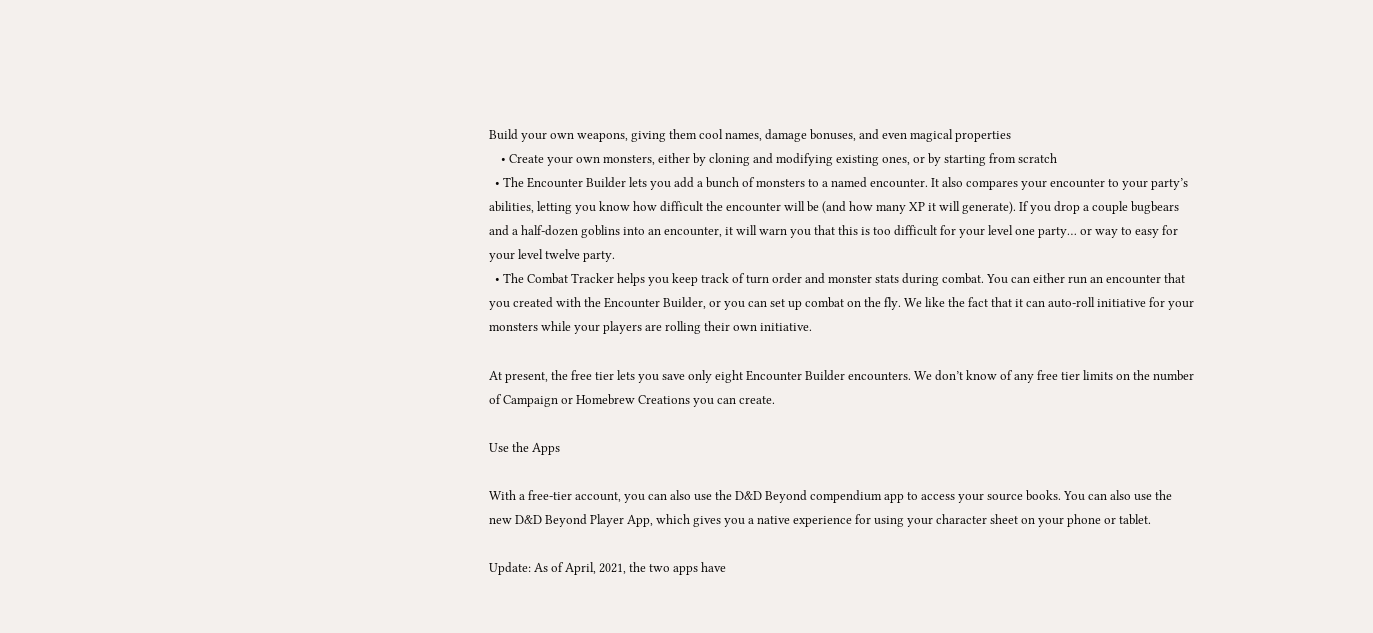Build your own weapons, giving them cool names, damage bonuses, and even magical properties
    • Create your own monsters, either by cloning and modifying existing ones, or by starting from scratch
  • The Encounter Builder lets you add a bunch of monsters to a named encounter. It also compares your encounter to your party’s abilities, letting you know how difficult the encounter will be (and how many XP it will generate). If you drop a couple bugbears and a half-dozen goblins into an encounter, it will warn you that this is too difficult for your level one party… or way to easy for your level twelve party.
  • The Combat Tracker helps you keep track of turn order and monster stats during combat. You can either run an encounter that you created with the Encounter Builder, or you can set up combat on the fly. We like the fact that it can auto-roll initiative for your monsters while your players are rolling their own initiative.

At present, the free tier lets you save only eight Encounter Builder encounters. We don’t know of any free tier limits on the number of Campaign or Homebrew Creations you can create.

Use the Apps

With a free-tier account, you can also use the D&D Beyond compendium app to access your source books. You can also use the new D&D Beyond Player App, which gives you a native experience for using your character sheet on your phone or tablet.

Update: As of April, 2021, the two apps have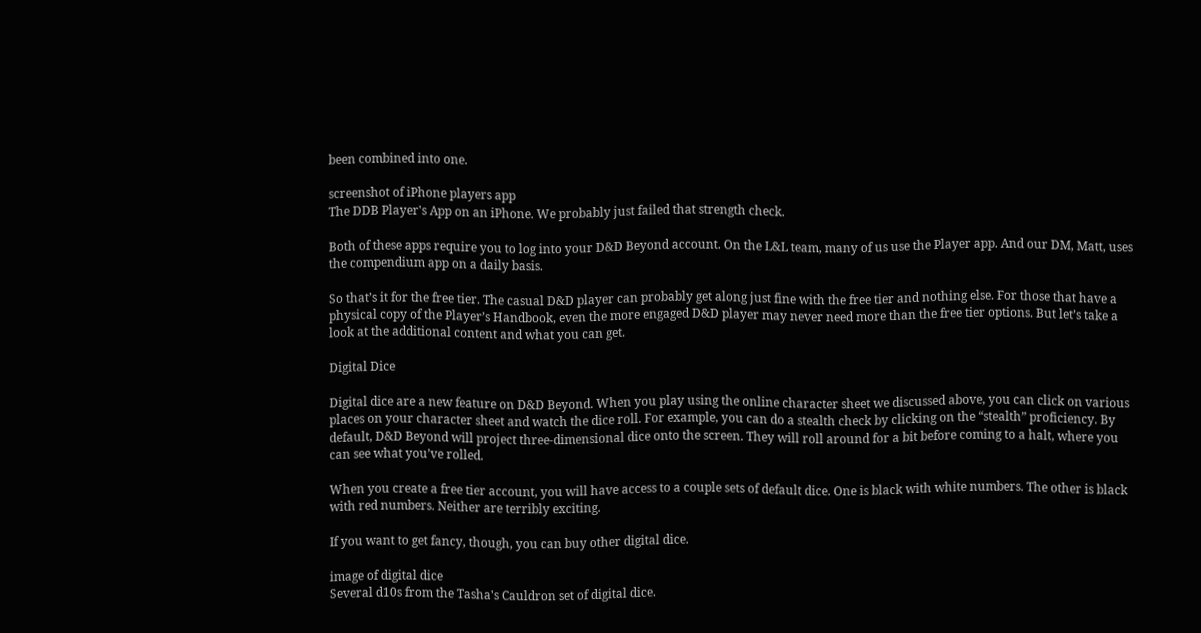been combined into one.

screenshot of iPhone players app
The DDB Player's App on an iPhone. We probably just failed that strength check.

Both of these apps require you to log into your D&D Beyond account. On the L&L team, many of us use the Player app. And our DM, Matt, uses the compendium app on a daily basis.

So that’s it for the free tier. The casual D&D player can probably get along just fine with the free tier and nothing else. For those that have a physical copy of the Player’s Handbook, even the more engaged D&D player may never need more than the free tier options. But let’s take a look at the additional content and what you can get.

Digital Dice

Digital dice are a new feature on D&D Beyond. When you play using the online character sheet we discussed above, you can click on various places on your character sheet and watch the dice roll. For example, you can do a stealth check by clicking on the “stealth” proficiency. By default, D&D Beyond will project three-dimensional dice onto the screen. They will roll around for a bit before coming to a halt, where you can see what you’ve rolled.

When you create a free tier account, you will have access to a couple sets of default dice. One is black with white numbers. The other is black with red numbers. Neither are terribly exciting.

If you want to get fancy, though, you can buy other digital dice.

image of digital dice
Several d10s from the Tasha's Cauldron set of digital dice.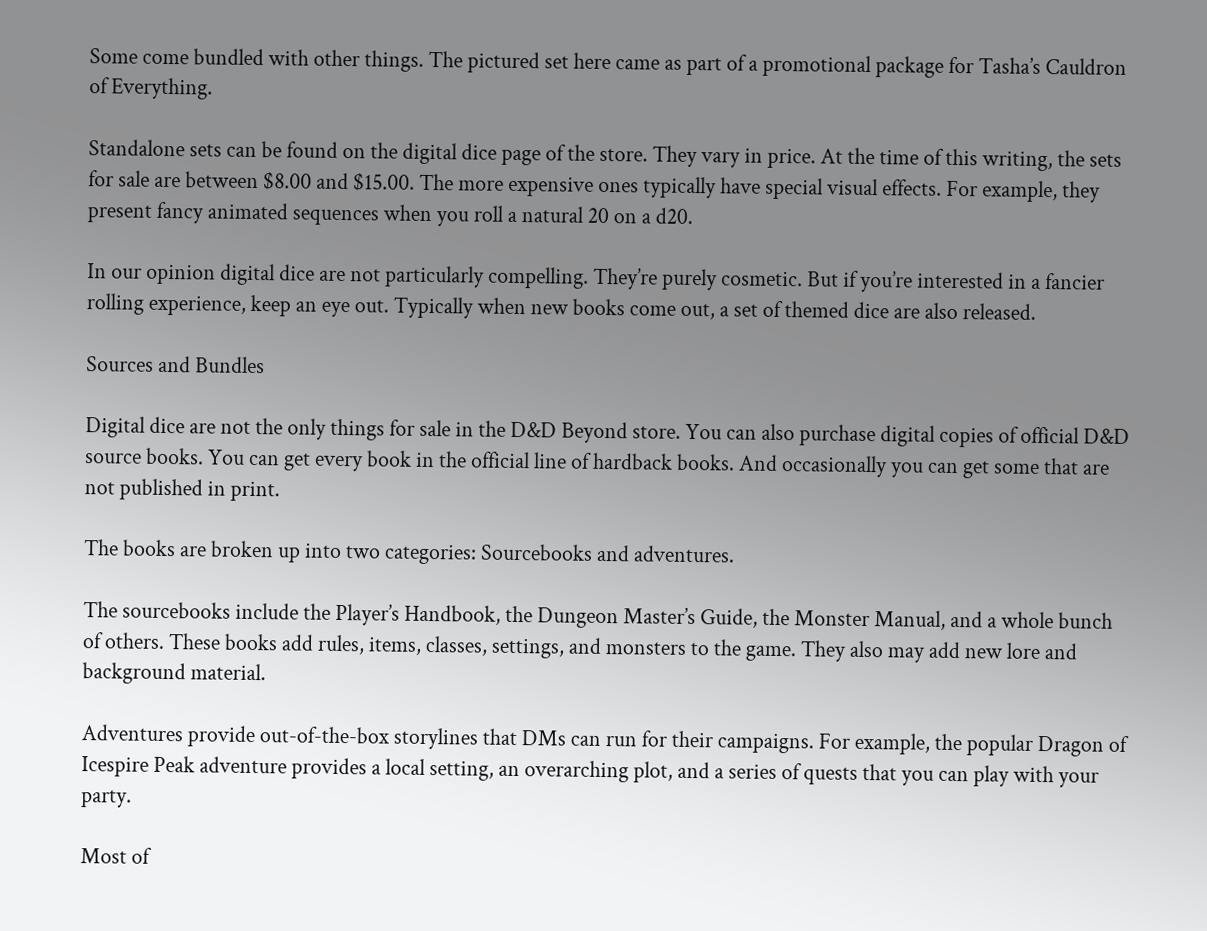Some come bundled with other things. The pictured set here came as part of a promotional package for Tasha’s Cauldron of Everything.

Standalone sets can be found on the digital dice page of the store. They vary in price. At the time of this writing, the sets for sale are between $8.00 and $15.00. The more expensive ones typically have special visual effects. For example, they present fancy animated sequences when you roll a natural 20 on a d20.

In our opinion digital dice are not particularly compelling. They’re purely cosmetic. But if you’re interested in a fancier rolling experience, keep an eye out. Typically when new books come out, a set of themed dice are also released.

Sources and Bundles

Digital dice are not the only things for sale in the D&D Beyond store. You can also purchase digital copies of official D&D source books. You can get every book in the official line of hardback books. And occasionally you can get some that are not published in print.

The books are broken up into two categories: Sourcebooks and adventures.

The sourcebooks include the Player’s Handbook, the Dungeon Master’s Guide, the Monster Manual, and a whole bunch of others. These books add rules, items, classes, settings, and monsters to the game. They also may add new lore and background material.

Adventures provide out-of-the-box storylines that DMs can run for their campaigns. For example, the popular Dragon of Icespire Peak adventure provides a local setting, an overarching plot, and a series of quests that you can play with your party.

Most of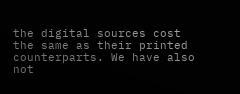the digital sources cost the same as their printed counterparts. We have also not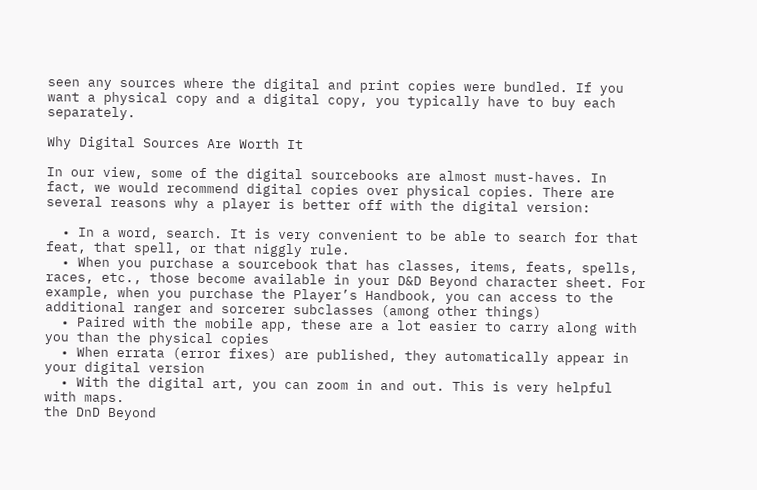seen any sources where the digital and print copies were bundled. If you want a physical copy and a digital copy, you typically have to buy each separately.

Why Digital Sources Are Worth It

In our view, some of the digital sourcebooks are almost must-haves. In fact, we would recommend digital copies over physical copies. There are several reasons why a player is better off with the digital version:

  • In a word, search. It is very convenient to be able to search for that feat, that spell, or that niggly rule.
  • When you purchase a sourcebook that has classes, items, feats, spells, races, etc., those become available in your D&D Beyond character sheet. For example, when you purchase the Player’s Handbook, you can access to the additional ranger and sorcerer subclasses (among other things)
  • Paired with the mobile app, these are a lot easier to carry along with you than the physical copies
  • When errata (error fixes) are published, they automatically appear in your digital version
  • With the digital art, you can zoom in and out. This is very helpful with maps.
the DnD Beyond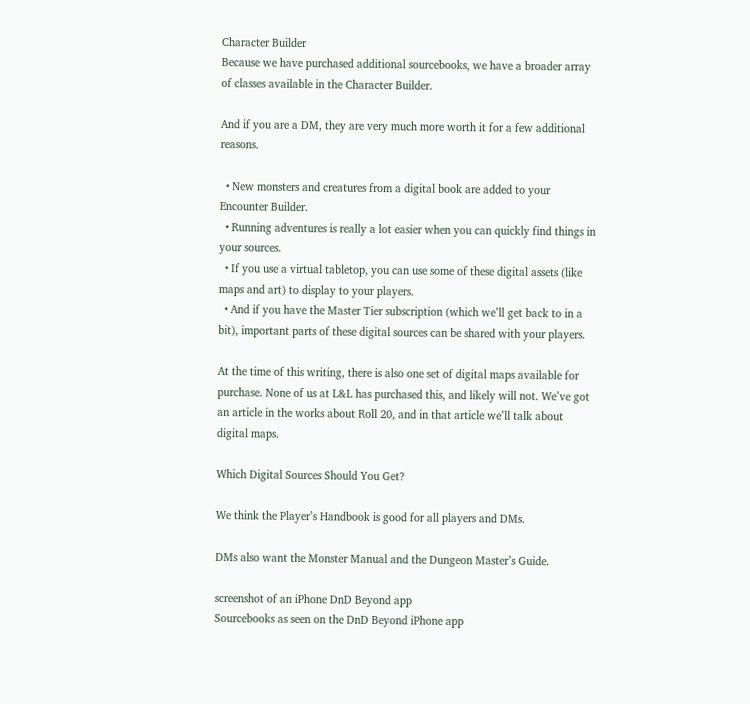Character Builder
Because we have purchased additional sourcebooks, we have a broader array of classes available in the Character Builder.

And if you are a DM, they are very much more worth it for a few additional reasons.

  • New monsters and creatures from a digital book are added to your Encounter Builder.
  • Running adventures is really a lot easier when you can quickly find things in your sources.
  • If you use a virtual tabletop, you can use some of these digital assets (like maps and art) to display to your players.
  • And if you have the Master Tier subscription (which we’ll get back to in a bit), important parts of these digital sources can be shared with your players.

At the time of this writing, there is also one set of digital maps available for purchase. None of us at L&L has purchased this, and likely will not. We’ve got an article in the works about Roll 20, and in that article we’ll talk about digital maps.

Which Digital Sources Should You Get?

We think the Player’s Handbook is good for all players and DMs.

DMs also want the Monster Manual and the Dungeon Master’s Guide.

screenshot of an iPhone DnD Beyond app
Sourcebooks as seen on the DnD Beyond iPhone app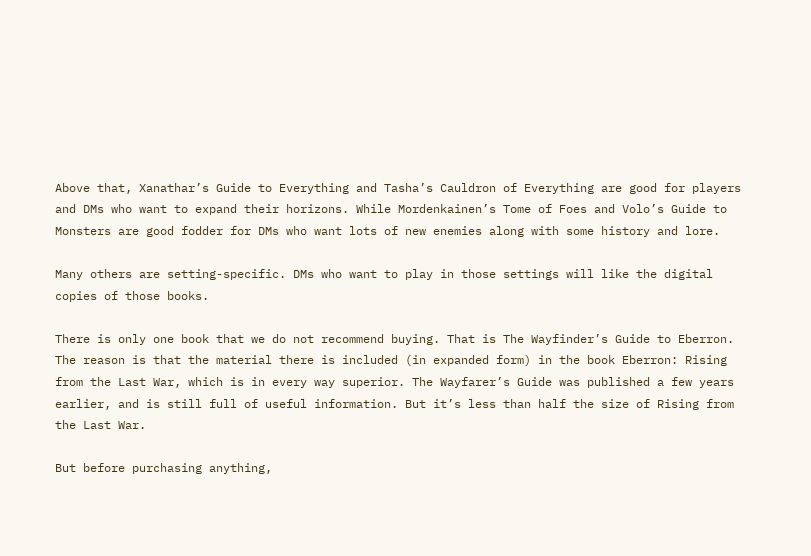Above that, Xanathar’s Guide to Everything and Tasha’s Cauldron of Everything are good for players and DMs who want to expand their horizons. While Mordenkainen’s Tome of Foes and Volo’s Guide to Monsters are good fodder for DMs who want lots of new enemies along with some history and lore.

Many others are setting-specific. DMs who want to play in those settings will like the digital copies of those books.

There is only one book that we do not recommend buying. That is The Wayfinder’s Guide to Eberron. The reason is that the material there is included (in expanded form) in the book Eberron: Rising from the Last War, which is in every way superior. The Wayfarer’s Guide was published a few years earlier, and is still full of useful information. But it’s less than half the size of Rising from the Last War.

But before purchasing anything,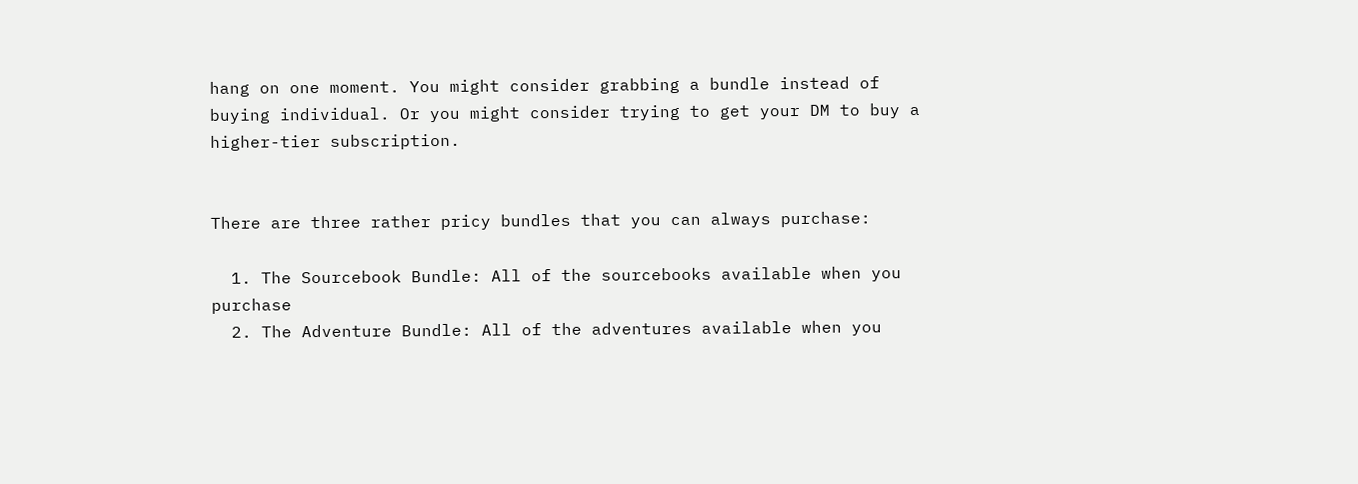hang on one moment. You might consider grabbing a bundle instead of buying individual. Or you might consider trying to get your DM to buy a higher-tier subscription.


There are three rather pricy bundles that you can always purchase:

  1. The Sourcebook Bundle: All of the sourcebooks available when you purchase
  2. The Adventure Bundle: All of the adventures available when you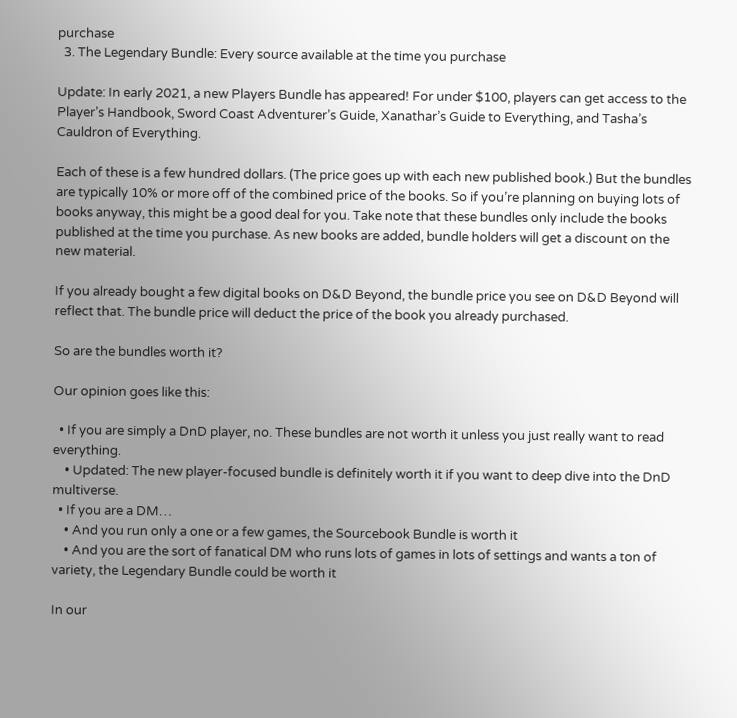purchase
  3. The Legendary Bundle: Every source available at the time you purchase

Update: In early 2021, a new Players Bundle has appeared! For under $100, players can get access to the Player’s Handbook, Sword Coast Adventurer’s Guide, Xanathar’s Guide to Everything, and Tasha’s Cauldron of Everything.

Each of these is a few hundred dollars. (The price goes up with each new published book.) But the bundles are typically 10% or more off of the combined price of the books. So if you’re planning on buying lots of books anyway, this might be a good deal for you. Take note that these bundles only include the books published at the time you purchase. As new books are added, bundle holders will get a discount on the new material.

If you already bought a few digital books on D&D Beyond, the bundle price you see on D&D Beyond will reflect that. The bundle price will deduct the price of the book you already purchased.

So are the bundles worth it?

Our opinion goes like this:

  • If you are simply a DnD player, no. These bundles are not worth it unless you just really want to read everything.
    • Updated: The new player-focused bundle is definitely worth it if you want to deep dive into the DnD multiverse.
  • If you are a DM…
    • And you run only a one or a few games, the Sourcebook Bundle is worth it
    • And you are the sort of fanatical DM who runs lots of games in lots of settings and wants a ton of variety, the Legendary Bundle could be worth it

In our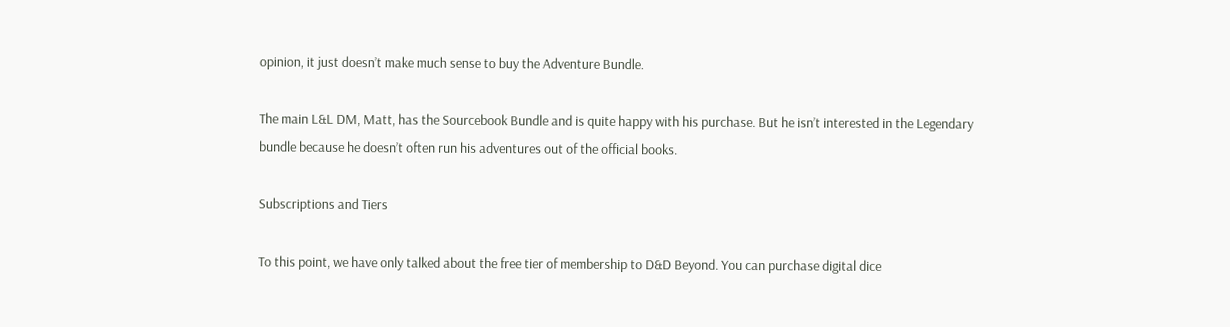opinion, it just doesn’t make much sense to buy the Adventure Bundle.

The main L&L DM, Matt, has the Sourcebook Bundle and is quite happy with his purchase. But he isn’t interested in the Legendary bundle because he doesn’t often run his adventures out of the official books.

Subscriptions and Tiers

To this point, we have only talked about the free tier of membership to D&D Beyond. You can purchase digital dice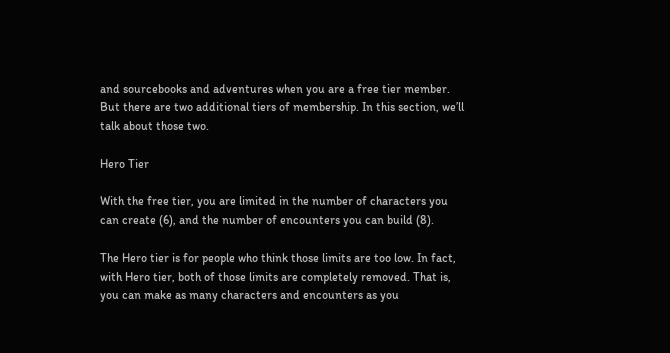and sourcebooks and adventures when you are a free tier member. But there are two additional tiers of membership. In this section, we’ll talk about those two.

Hero Tier

With the free tier, you are limited in the number of characters you can create (6), and the number of encounters you can build (8).

The Hero tier is for people who think those limits are too low. In fact, with Hero tier, both of those limits are completely removed. That is, you can make as many characters and encounters as you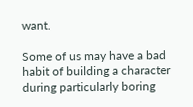want.

Some of us may have a bad habit of building a character during particularly boring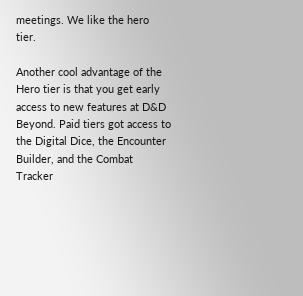meetings. We like the hero tier.

Another cool advantage of the Hero tier is that you get early access to new features at D&D Beyond. Paid tiers got access to the Digital Dice, the Encounter Builder, and the Combat Tracker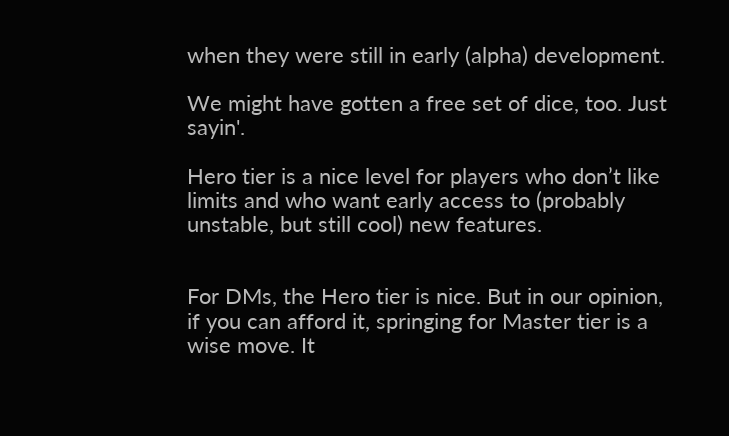when they were still in early (alpha) development.

We might have gotten a free set of dice, too. Just sayin'.

Hero tier is a nice level for players who don’t like limits and who want early access to (probably unstable, but still cool) new features.


For DMs, the Hero tier is nice. But in our opinion, if you can afford it, springing for Master tier is a wise move. It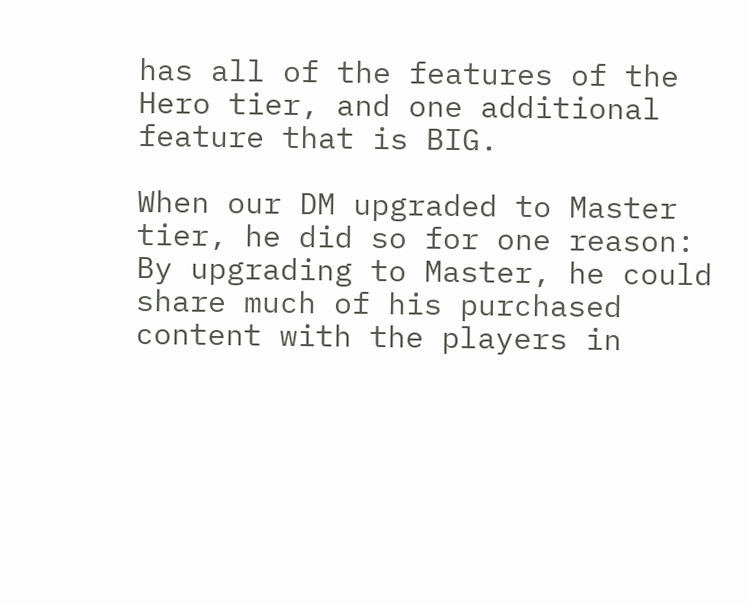has all of the features of the Hero tier, and one additional feature that is BIG.

When our DM upgraded to Master tier, he did so for one reason: By upgrading to Master, he could share much of his purchased content with the players in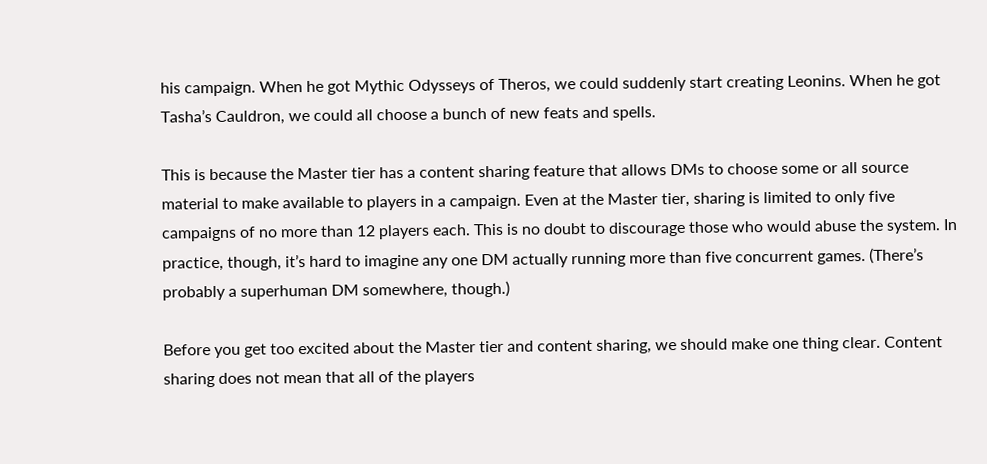his campaign. When he got Mythic Odysseys of Theros, we could suddenly start creating Leonins. When he got Tasha’s Cauldron, we could all choose a bunch of new feats and spells.

This is because the Master tier has a content sharing feature that allows DMs to choose some or all source material to make available to players in a campaign. Even at the Master tier, sharing is limited to only five campaigns of no more than 12 players each. This is no doubt to discourage those who would abuse the system. In practice, though, it’s hard to imagine any one DM actually running more than five concurrent games. (There’s probably a superhuman DM somewhere, though.)

Before you get too excited about the Master tier and content sharing, we should make one thing clear. Content sharing does not mean that all of the players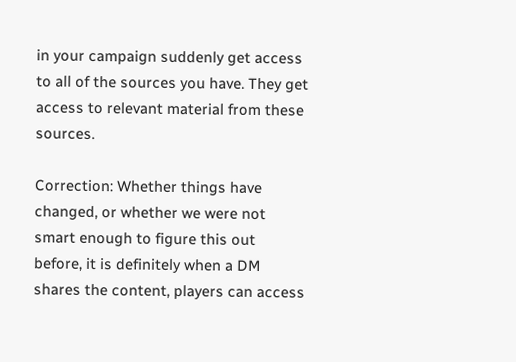in your campaign suddenly get access to all of the sources you have. They get access to relevant material from these sources.

Correction: Whether things have changed, or whether we were not smart enough to figure this out before, it is definitely when a DM shares the content, players can access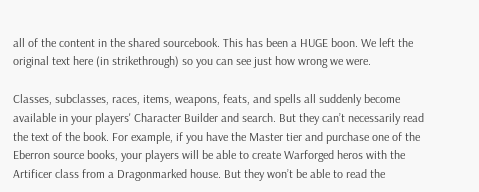all of the content in the shared sourcebook. This has been a HUGE boon. We left the original text here (in strikethrough) so you can see just how wrong we were.

Classes, subclasses, races, items, weapons, feats, and spells all suddenly become available in your players' Character Builder and search. But they can’t necessarily read the text of the book. For example, if you have the Master tier and purchase one of the Eberron source books, your players will be able to create Warforged heros with the Artificer class from a Dragonmarked house. But they won’t be able to read the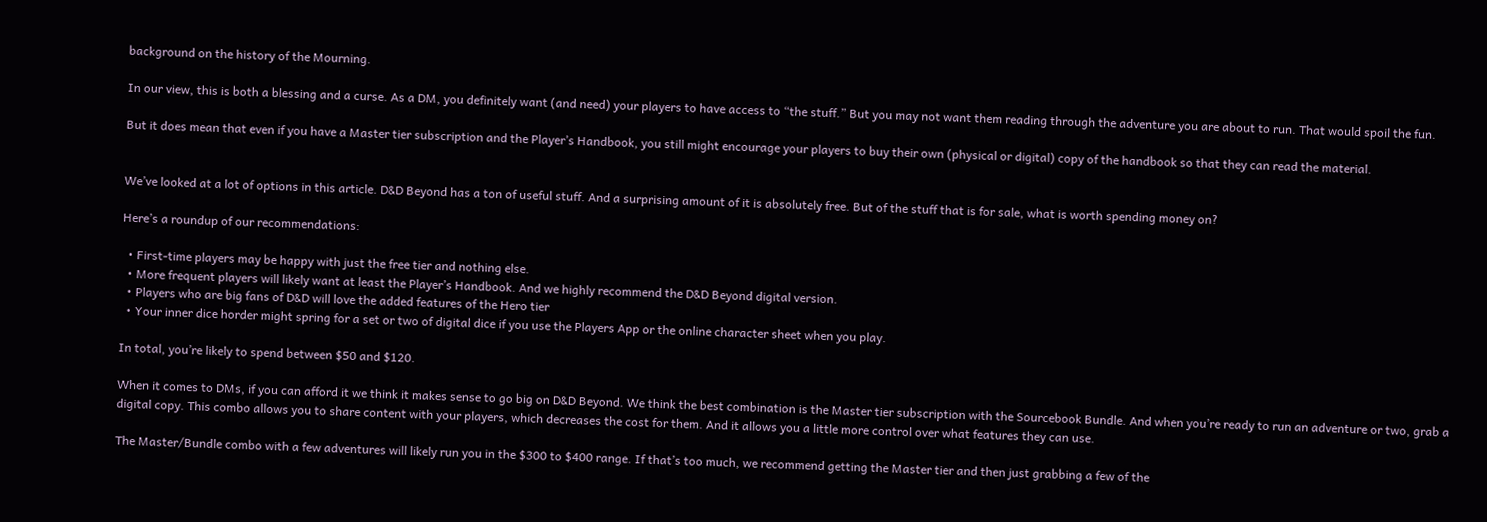background on the history of the Mourning.

In our view, this is both a blessing and a curse. As a DM, you definitely want (and need) your players to have access to “the stuff.” But you may not want them reading through the adventure you are about to run. That would spoil the fun.

But it does mean that even if you have a Master tier subscription and the Player’s Handbook, you still might encourage your players to buy their own (physical or digital) copy of the handbook so that they can read the material.


We’ve looked at a lot of options in this article. D&D Beyond has a ton of useful stuff. And a surprising amount of it is absolutely free. But of the stuff that is for sale, what is worth spending money on?

Here’s a roundup of our recommendations:

  • First-time players may be happy with just the free tier and nothing else.
  • More frequent players will likely want at least the Player’s Handbook. And we highly recommend the D&D Beyond digital version.
  • Players who are big fans of D&D will love the added features of the Hero tier
  • Your inner dice horder might spring for a set or two of digital dice if you use the Players App or the online character sheet when you play.

In total, you’re likely to spend between $50 and $120.

When it comes to DMs, if you can afford it we think it makes sense to go big on D&D Beyond. We think the best combination is the Master tier subscription with the Sourcebook Bundle. And when you’re ready to run an adventure or two, grab a digital copy. This combo allows you to share content with your players, which decreases the cost for them. And it allows you a little more control over what features they can use.

The Master/Bundle combo with a few adventures will likely run you in the $300 to $400 range. If that’s too much, we recommend getting the Master tier and then just grabbing a few of the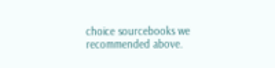choice sourcebooks we recommended above.